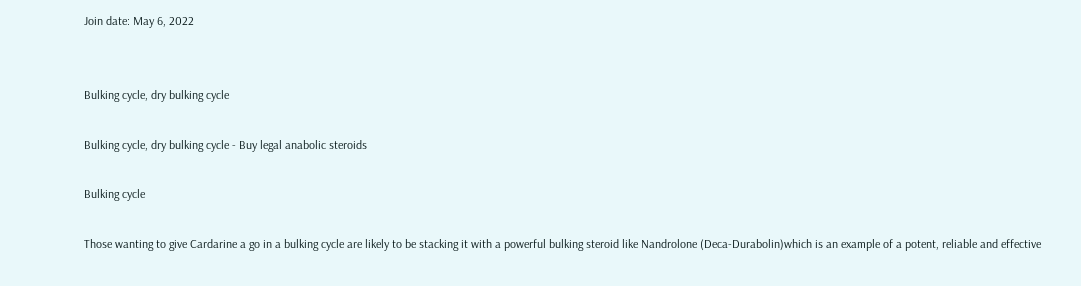Join date: May 6, 2022


Bulking cycle, dry bulking cycle

Bulking cycle, dry bulking cycle - Buy legal anabolic steroids

Bulking cycle

Those wanting to give Cardarine a go in a bulking cycle are likely to be stacking it with a powerful bulking steroid like Nandrolone (Deca-Durabolin)which is an example of a potent, reliable and effective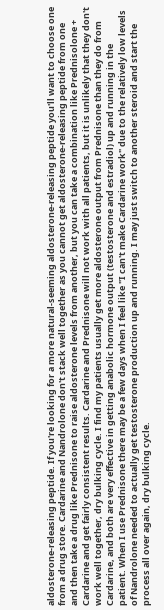aldosterone-releasing peptide. If you're looking for a more natural-seeming aldosterone-releasing peptide you'll want to choose one from a drug store. Cardarine and Nandrolone don't stack well together as you cannot get aldosterone-releasing peptide from one and then take a drug like Prednisone to raise aldosterone levels from another, but you can take a combination like Prednisolone + Cardarine and get fairly consistent results. Cardarine and Prednisone will not work with all patients, but it is unlikely that they don't work well together, dry bulking cycle. I find my patients usually get more aldosterone output from Prednisone than they do from Cardarine, and both are very effective in getting anabolic hormone output (testosterone and estradiol) up and running in the patient. When I use Prednisone there may be a few days when I feel like "I can't make Cardarine work" due to the relatively low levels of Nandrolone needed to actually get testosterone production up and running. I may just switch to another steroid and start the process all over again, dry bulking cycle.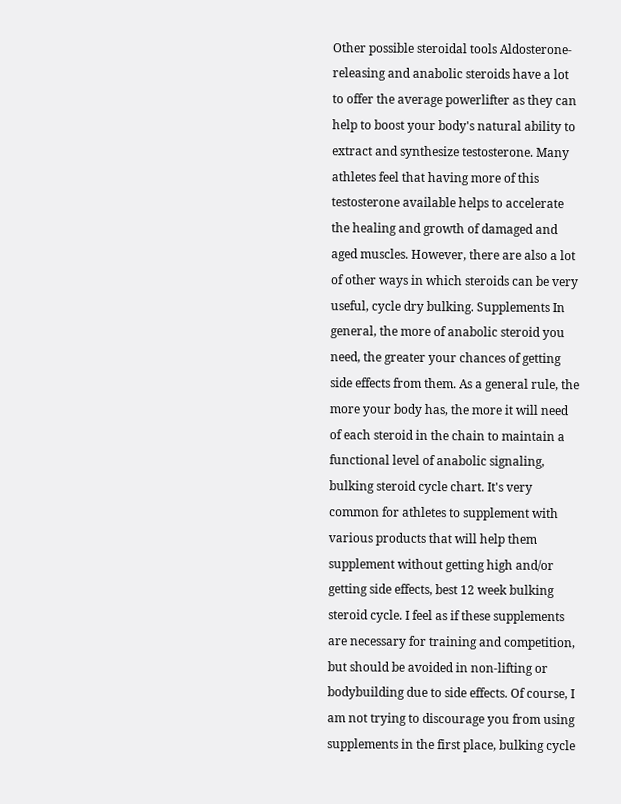Other possible steroidal tools Aldosterone-releasing and anabolic steroids have a lot to offer the average powerlifter as they can help to boost your body's natural ability to extract and synthesize testosterone. Many athletes feel that having more of this testosterone available helps to accelerate the healing and growth of damaged and aged muscles. However, there are also a lot of other ways in which steroids can be very useful, cycle dry bulking. Supplements In general, the more of anabolic steroid you need, the greater your chances of getting side effects from them. As a general rule, the more your body has, the more it will need of each steroid in the chain to maintain a functional level of anabolic signaling, bulking steroid cycle chart. It's very common for athletes to supplement with various products that will help them supplement without getting high and/or getting side effects, best 12 week bulking steroid cycle. I feel as if these supplements are necessary for training and competition, but should be avoided in non-lifting or bodybuilding due to side effects. Of course, I am not trying to discourage you from using supplements in the first place, bulking cycle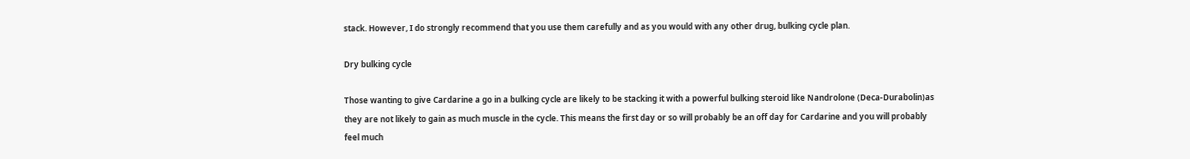stack. However, I do strongly recommend that you use them carefully and as you would with any other drug, bulking cycle plan.

Dry bulking cycle

Those wanting to give Cardarine a go in a bulking cycle are likely to be stacking it with a powerful bulking steroid like Nandrolone (Deca-Durabolin)as they are not likely to gain as much muscle in the cycle. This means the first day or so will probably be an off day for Cardarine and you will probably feel much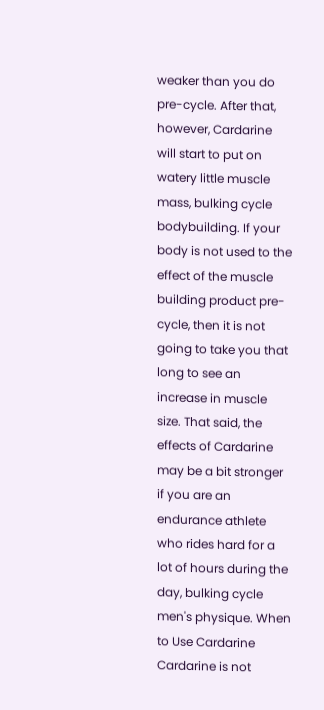weaker than you do pre-cycle. After that, however, Cardarine will start to put on watery little muscle mass, bulking cycle bodybuilding. If your body is not used to the effect of the muscle building product pre-cycle, then it is not going to take you that long to see an increase in muscle size. That said, the effects of Cardarine may be a bit stronger if you are an endurance athlete who rides hard for a lot of hours during the day, bulking cycle men's physique. When to Use Cardarine Cardarine is not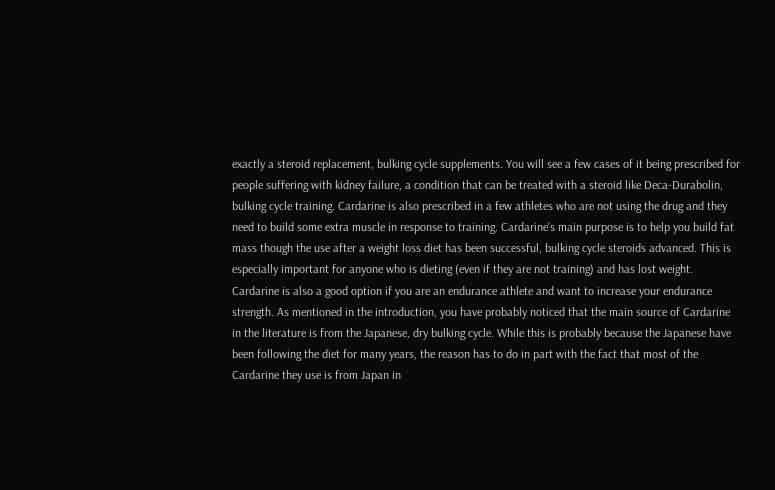exactly a steroid replacement, bulking cycle supplements. You will see a few cases of it being prescribed for people suffering with kidney failure, a condition that can be treated with a steroid like Deca-Durabolin, bulking cycle training. Cardarine is also prescribed in a few athletes who are not using the drug and they need to build some extra muscle in response to training. Cardarine's main purpose is to help you build fat mass though the use after a weight loss diet has been successful, bulking cycle steroids advanced. This is especially important for anyone who is dieting (even if they are not training) and has lost weight. Cardarine is also a good option if you are an endurance athlete and want to increase your endurance strength. As mentioned in the introduction, you have probably noticed that the main source of Cardarine in the literature is from the Japanese, dry bulking cycle. While this is probably because the Japanese have been following the diet for many years, the reason has to do in part with the fact that most of the Cardarine they use is from Japan in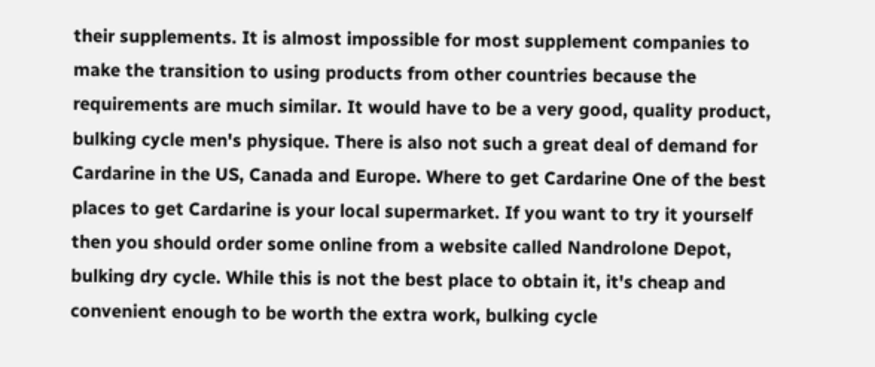their supplements. It is almost impossible for most supplement companies to make the transition to using products from other countries because the requirements are much similar. It would have to be a very good, quality product, bulking cycle men's physique. There is also not such a great deal of demand for Cardarine in the US, Canada and Europe. Where to get Cardarine One of the best places to get Cardarine is your local supermarket. If you want to try it yourself then you should order some online from a website called Nandrolone Depot, bulking dry cycle. While this is not the best place to obtain it, it's cheap and convenient enough to be worth the extra work, bulking cycle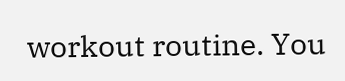workout routine. You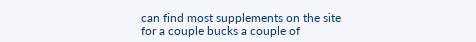can find most supplements on the site for a couple bucks a couple of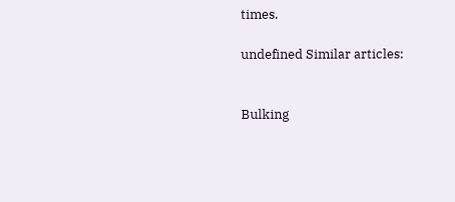times.

undefined Similar articles:


Bulking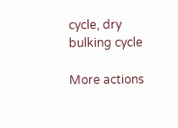cycle, dry bulking cycle

More actions